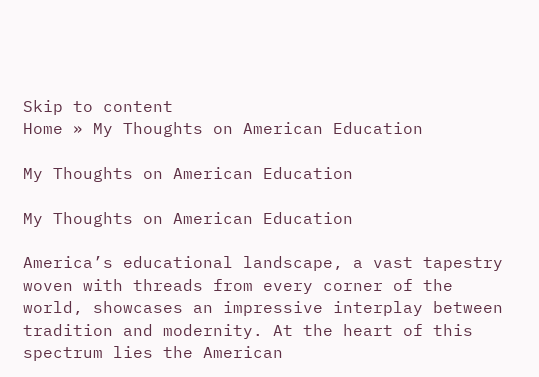Skip to content
Home » My Thoughts on American Education

My Thoughts on American Education

My Thoughts on American Education

America’s educational landscape, a vast tapestry woven with threads from every corner of the world, showcases an impressive interplay between tradition and modernity. At the heart of this spectrum lies the American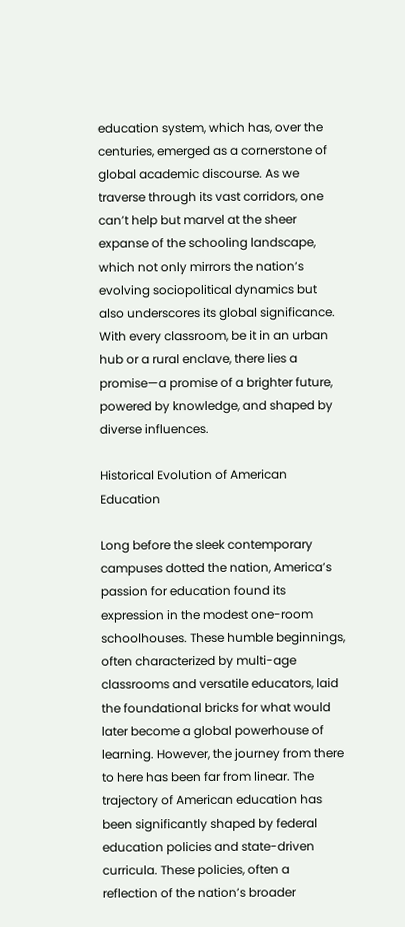education system, which has, over the centuries, emerged as a cornerstone of global academic discourse. As we traverse through its vast corridors, one can’t help but marvel at the sheer expanse of the schooling landscape, which not only mirrors the nation’s evolving sociopolitical dynamics but also underscores its global significance. With every classroom, be it in an urban hub or a rural enclave, there lies a promise—a promise of a brighter future, powered by knowledge, and shaped by diverse influences.

Historical Evolution of American Education

Long before the sleek contemporary campuses dotted the nation, America’s passion for education found its expression in the modest one-room schoolhouses. These humble beginnings, often characterized by multi-age classrooms and versatile educators, laid the foundational bricks for what would later become a global powerhouse of learning. However, the journey from there to here has been far from linear. The trajectory of American education has been significantly shaped by federal education policies and state-driven curricula. These policies, often a reflection of the nation’s broader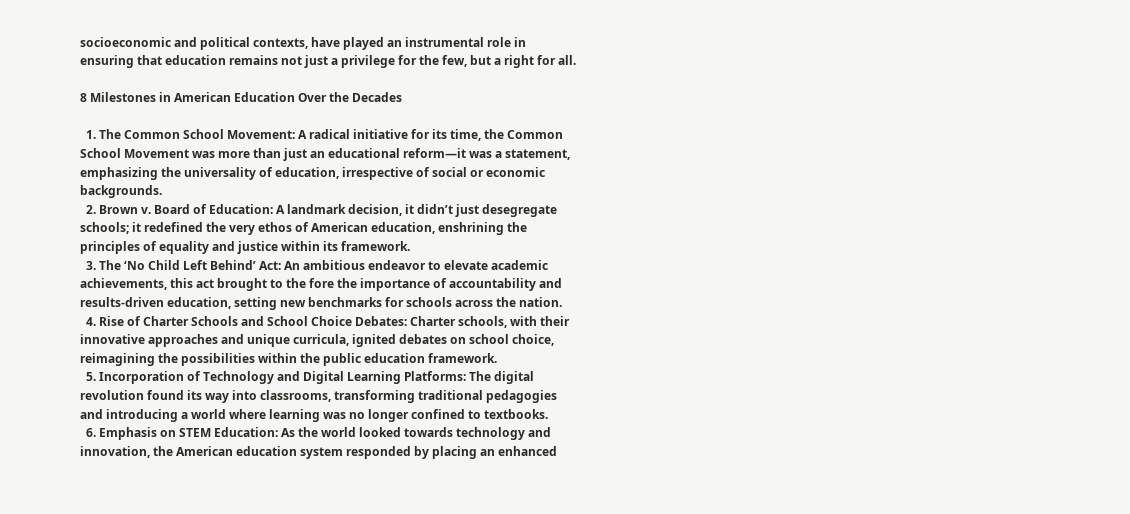socioeconomic and political contexts, have played an instrumental role in ensuring that education remains not just a privilege for the few, but a right for all.

8 Milestones in American Education Over the Decades

  1. The Common School Movement: A radical initiative for its time, the Common School Movement was more than just an educational reform—it was a statement, emphasizing the universality of education, irrespective of social or economic backgrounds.
  2. Brown v. Board of Education: A landmark decision, it didn’t just desegregate schools; it redefined the very ethos of American education, enshrining the principles of equality and justice within its framework.
  3. The ‘No Child Left Behind’ Act: An ambitious endeavor to elevate academic achievements, this act brought to the fore the importance of accountability and results-driven education, setting new benchmarks for schools across the nation.
  4. Rise of Charter Schools and School Choice Debates: Charter schools, with their innovative approaches and unique curricula, ignited debates on school choice, reimagining the possibilities within the public education framework.
  5. Incorporation of Technology and Digital Learning Platforms: The digital revolution found its way into classrooms, transforming traditional pedagogies and introducing a world where learning was no longer confined to textbooks.
  6. Emphasis on STEM Education: As the world looked towards technology and innovation, the American education system responded by placing an enhanced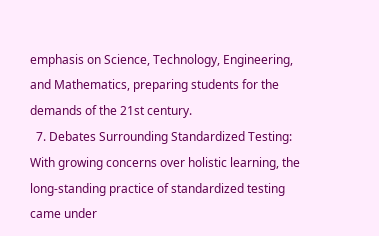emphasis on Science, Technology, Engineering, and Mathematics, preparing students for the demands of the 21st century.
  7. Debates Surrounding Standardized Testing: With growing concerns over holistic learning, the long-standing practice of standardized testing came under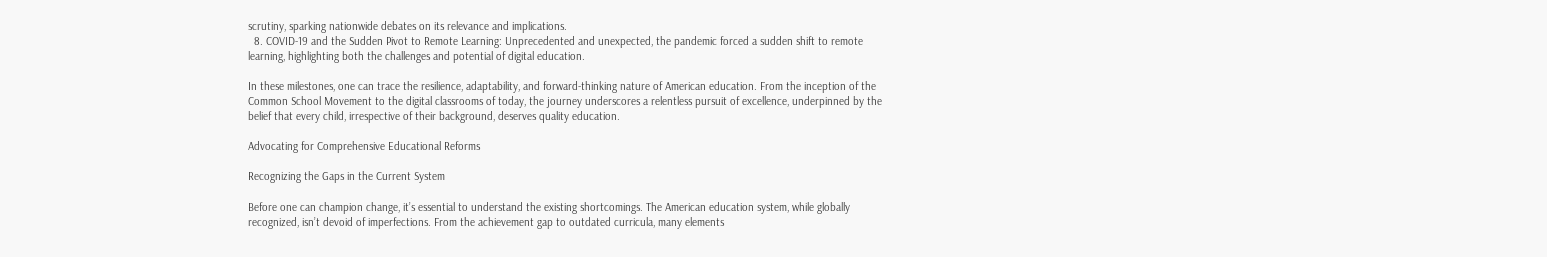scrutiny, sparking nationwide debates on its relevance and implications.
  8. COVID-19 and the Sudden Pivot to Remote Learning: Unprecedented and unexpected, the pandemic forced a sudden shift to remote learning, highlighting both the challenges and potential of digital education.

In these milestones, one can trace the resilience, adaptability, and forward-thinking nature of American education. From the inception of the Common School Movement to the digital classrooms of today, the journey underscores a relentless pursuit of excellence, underpinned by the belief that every child, irrespective of their background, deserves quality education.

Advocating for Comprehensive Educational Reforms

Recognizing the Gaps in the Current System

Before one can champion change, it’s essential to understand the existing shortcomings. The American education system, while globally recognized, isn’t devoid of imperfections. From the achievement gap to outdated curricula, many elements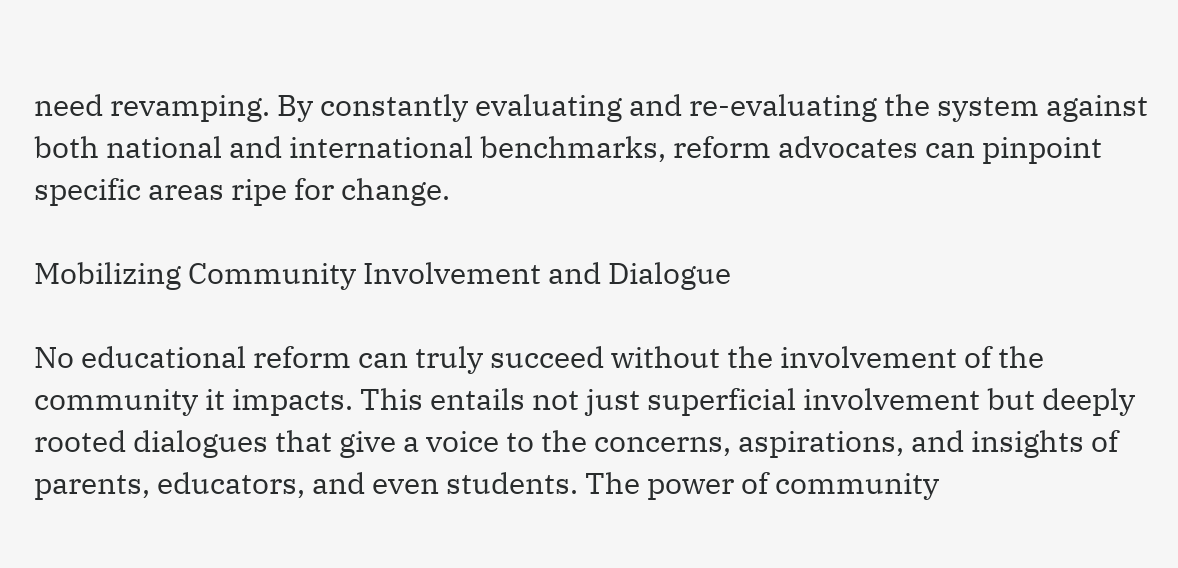need revamping. By constantly evaluating and re-evaluating the system against both national and international benchmarks, reform advocates can pinpoint specific areas ripe for change.

Mobilizing Community Involvement and Dialogue

No educational reform can truly succeed without the involvement of the community it impacts. This entails not just superficial involvement but deeply rooted dialogues that give a voice to the concerns, aspirations, and insights of parents, educators, and even students. The power of community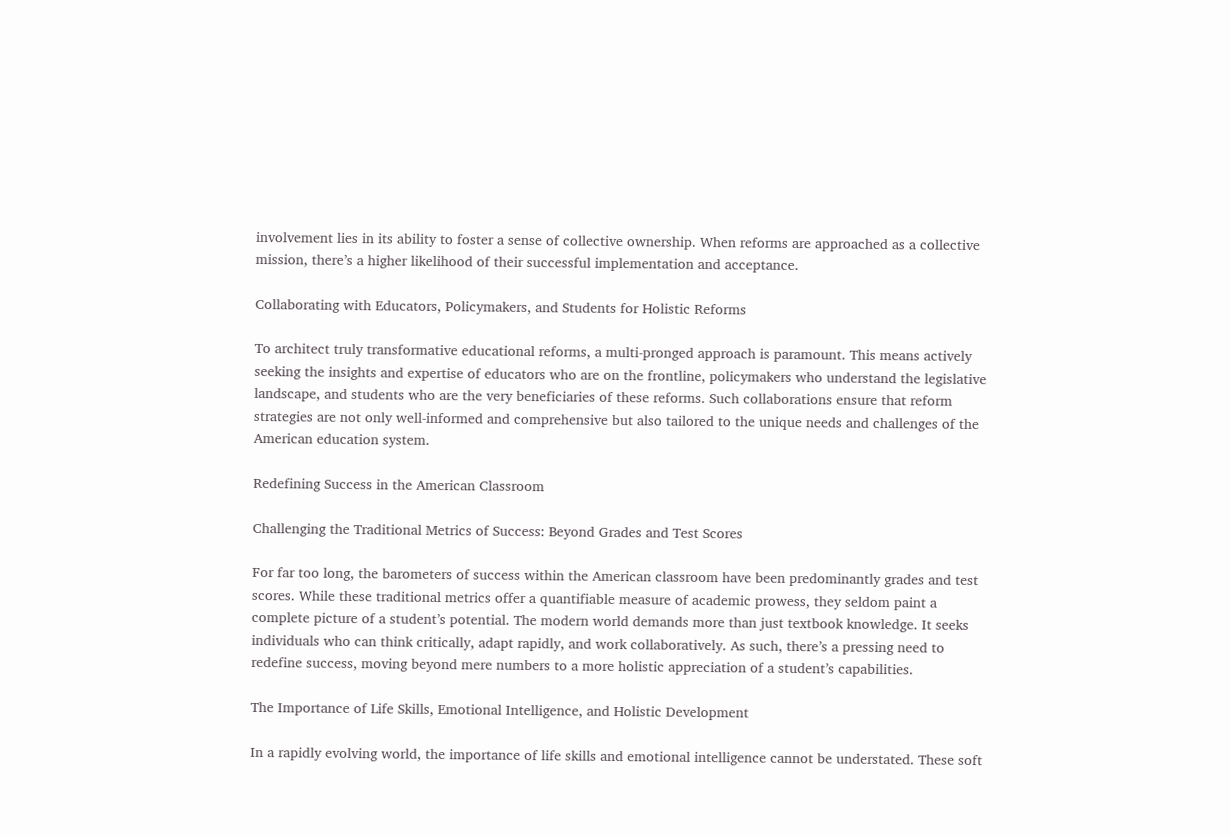involvement lies in its ability to foster a sense of collective ownership. When reforms are approached as a collective mission, there’s a higher likelihood of their successful implementation and acceptance.

Collaborating with Educators, Policymakers, and Students for Holistic Reforms

To architect truly transformative educational reforms, a multi-pronged approach is paramount. This means actively seeking the insights and expertise of educators who are on the frontline, policymakers who understand the legislative landscape, and students who are the very beneficiaries of these reforms. Such collaborations ensure that reform strategies are not only well-informed and comprehensive but also tailored to the unique needs and challenges of the American education system.

Redefining Success in the American Classroom

Challenging the Traditional Metrics of Success: Beyond Grades and Test Scores

For far too long, the barometers of success within the American classroom have been predominantly grades and test scores. While these traditional metrics offer a quantifiable measure of academic prowess, they seldom paint a complete picture of a student’s potential. The modern world demands more than just textbook knowledge. It seeks individuals who can think critically, adapt rapidly, and work collaboratively. As such, there’s a pressing need to redefine success, moving beyond mere numbers to a more holistic appreciation of a student’s capabilities.

The Importance of Life Skills, Emotional Intelligence, and Holistic Development

In a rapidly evolving world, the importance of life skills and emotional intelligence cannot be understated. These soft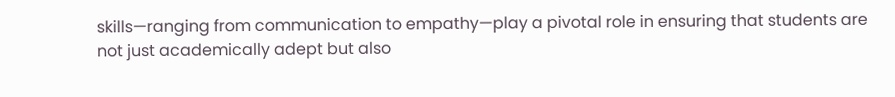skills—ranging from communication to empathy—play a pivotal role in ensuring that students are not just academically adept but also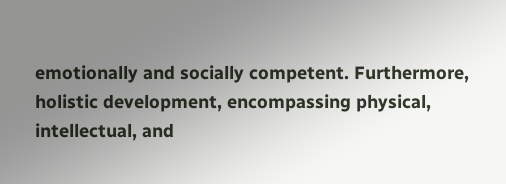emotionally and socially competent. Furthermore, holistic development, encompassing physical, intellectual, and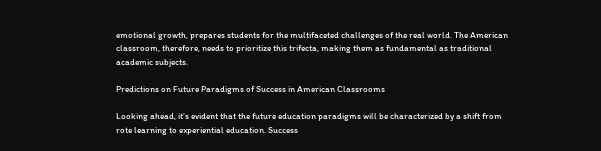emotional growth, prepares students for the multifaceted challenges of the real world. The American classroom, therefore, needs to prioritize this trifecta, making them as fundamental as traditional academic subjects.

Predictions on Future Paradigms of Success in American Classrooms

Looking ahead, it’s evident that the future education paradigms will be characterized by a shift from rote learning to experiential education. Success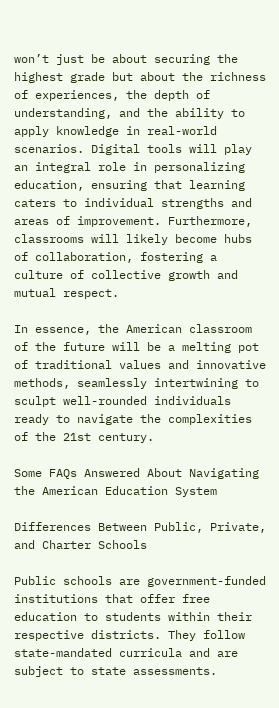won’t just be about securing the highest grade but about the richness of experiences, the depth of understanding, and the ability to apply knowledge in real-world scenarios. Digital tools will play an integral role in personalizing education, ensuring that learning caters to individual strengths and areas of improvement. Furthermore, classrooms will likely become hubs of collaboration, fostering a culture of collective growth and mutual respect.

In essence, the American classroom of the future will be a melting pot of traditional values and innovative methods, seamlessly intertwining to sculpt well-rounded individuals ready to navigate the complexities of the 21st century.

Some FAQs Answered About Navigating the American Education System

Differences Between Public, Private, and Charter Schools

Public schools are government-funded institutions that offer free education to students within their respective districts. They follow state-mandated curricula and are subject to state assessments.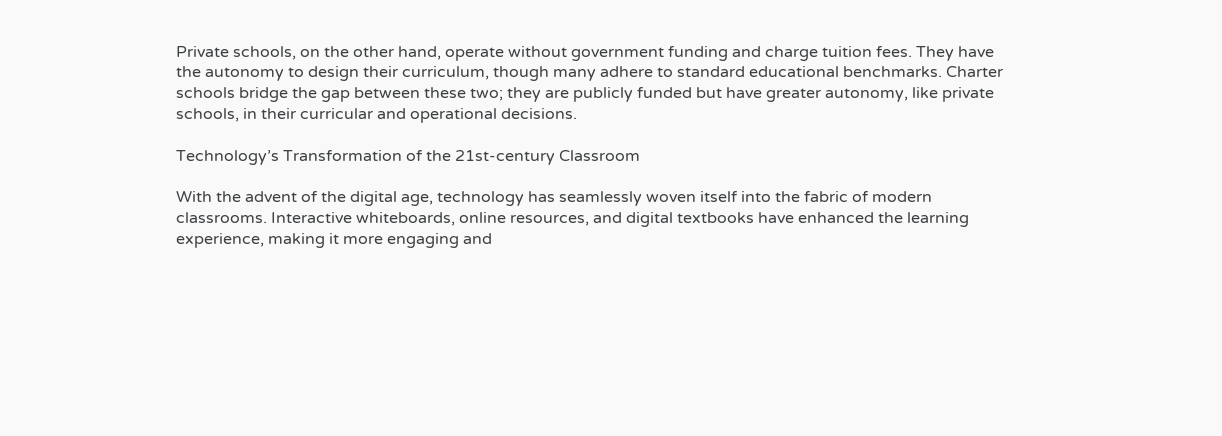Private schools, on the other hand, operate without government funding and charge tuition fees. They have the autonomy to design their curriculum, though many adhere to standard educational benchmarks. Charter schools bridge the gap between these two; they are publicly funded but have greater autonomy, like private schools, in their curricular and operational decisions.

Technology’s Transformation of the 21st-century Classroom

With the advent of the digital age, technology has seamlessly woven itself into the fabric of modern classrooms. Interactive whiteboards, online resources, and digital textbooks have enhanced the learning experience, making it more engaging and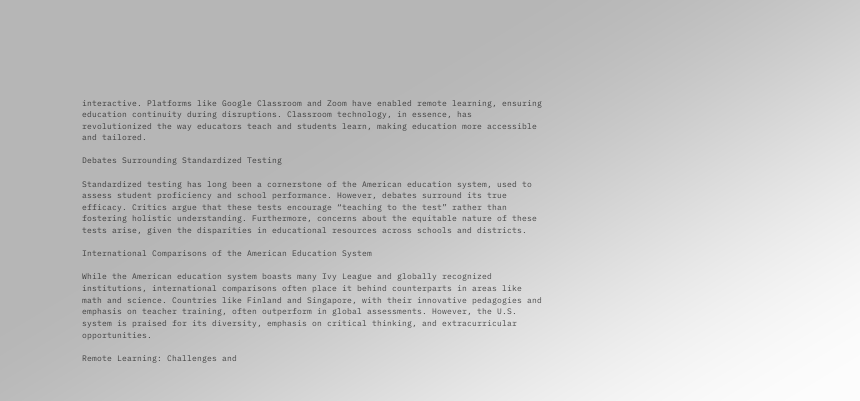interactive. Platforms like Google Classroom and Zoom have enabled remote learning, ensuring education continuity during disruptions. Classroom technology, in essence, has revolutionized the way educators teach and students learn, making education more accessible and tailored.

Debates Surrounding Standardized Testing

Standardized testing has long been a cornerstone of the American education system, used to assess student proficiency and school performance. However, debates surround its true efficacy. Critics argue that these tests encourage “teaching to the test” rather than fostering holistic understanding. Furthermore, concerns about the equitable nature of these tests arise, given the disparities in educational resources across schools and districts.

International Comparisons of the American Education System

While the American education system boasts many Ivy League and globally recognized institutions, international comparisons often place it behind counterparts in areas like math and science. Countries like Finland and Singapore, with their innovative pedagogies and emphasis on teacher training, often outperform in global assessments. However, the U.S. system is praised for its diversity, emphasis on critical thinking, and extracurricular opportunities.

Remote Learning: Challenges and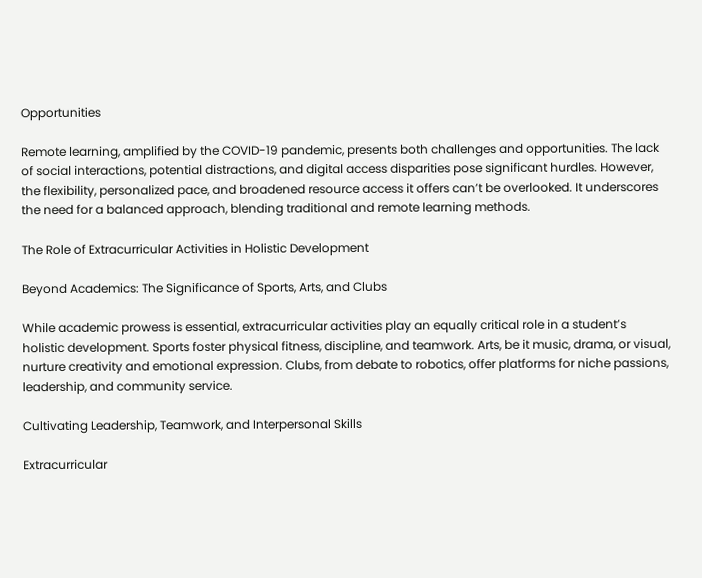Opportunities

Remote learning, amplified by the COVID-19 pandemic, presents both challenges and opportunities. The lack of social interactions, potential distractions, and digital access disparities pose significant hurdles. However, the flexibility, personalized pace, and broadened resource access it offers can’t be overlooked. It underscores the need for a balanced approach, blending traditional and remote learning methods.

The Role of Extracurricular Activities in Holistic Development

Beyond Academics: The Significance of Sports, Arts, and Clubs

While academic prowess is essential, extracurricular activities play an equally critical role in a student’s holistic development. Sports foster physical fitness, discipline, and teamwork. Arts, be it music, drama, or visual, nurture creativity and emotional expression. Clubs, from debate to robotics, offer platforms for niche passions, leadership, and community service.

Cultivating Leadership, Teamwork, and Interpersonal Skills

Extracurricular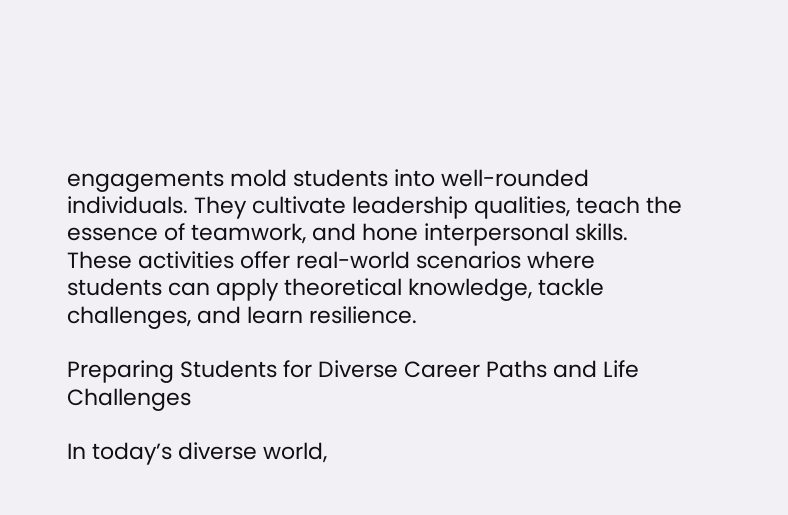engagements mold students into well-rounded individuals. They cultivate leadership qualities, teach the essence of teamwork, and hone interpersonal skills. These activities offer real-world scenarios where students can apply theoretical knowledge, tackle challenges, and learn resilience.

Preparing Students for Diverse Career Paths and Life Challenges

In today’s diverse world,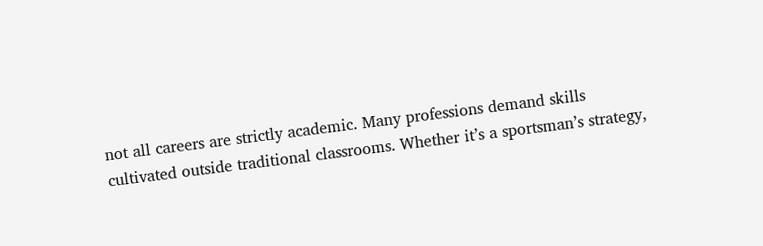not all careers are strictly academic. Many professions demand skills cultivated outside traditional classrooms. Whether it’s a sportsman’s strategy,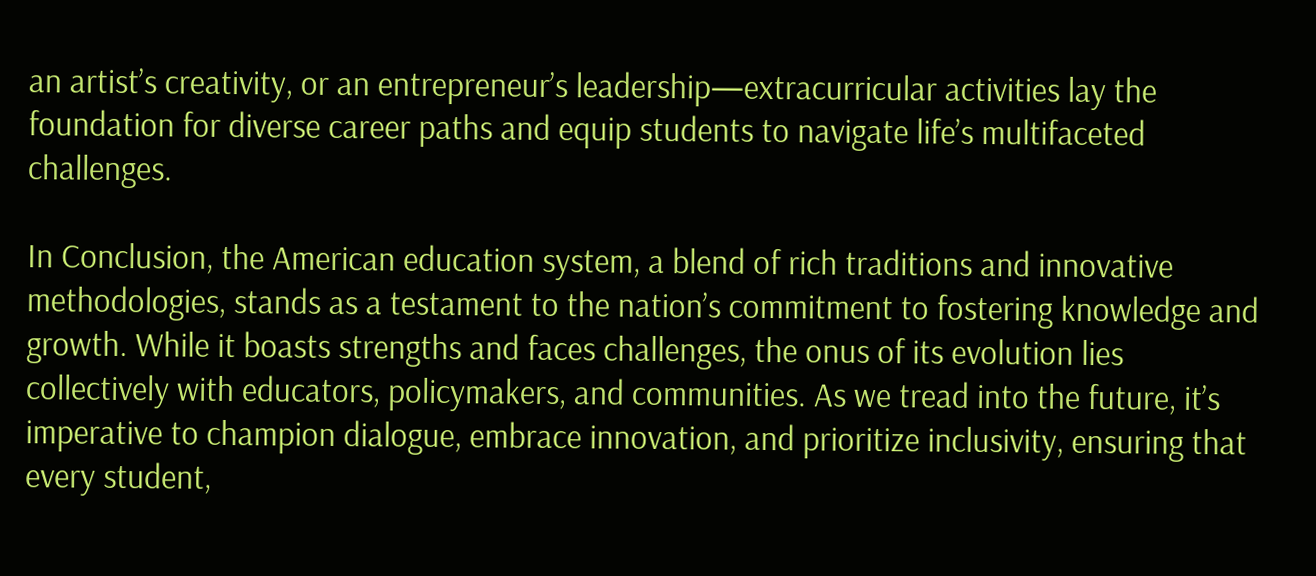an artist’s creativity, or an entrepreneur’s leadership—extracurricular activities lay the foundation for diverse career paths and equip students to navigate life’s multifaceted challenges.

In Conclusion, the American education system, a blend of rich traditions and innovative methodologies, stands as a testament to the nation’s commitment to fostering knowledge and growth. While it boasts strengths and faces challenges, the onus of its evolution lies collectively with educators, policymakers, and communities. As we tread into the future, it’s imperative to champion dialogue, embrace innovation, and prioritize inclusivity, ensuring that every student,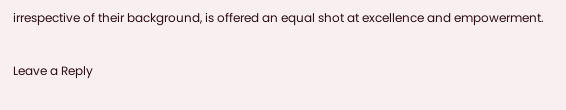irrespective of their background, is offered an equal shot at excellence and empowerment.

Leave a Reply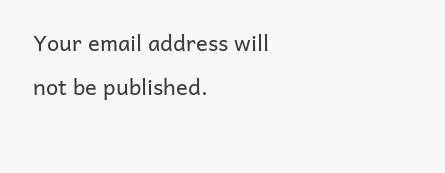Your email address will not be published.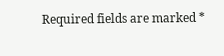Required fields are marked *